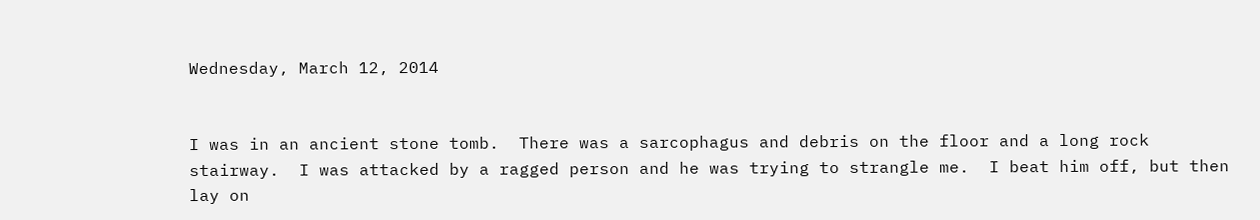Wednesday, March 12, 2014


I was in an ancient stone tomb.  There was a sarcophagus and debris on the floor and a long rock stairway.  I was attacked by a ragged person and he was trying to strangle me.  I beat him off, but then lay on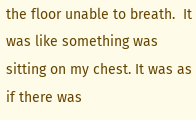the floor unable to breath.  It was like something was sitting on my chest. It was as if there was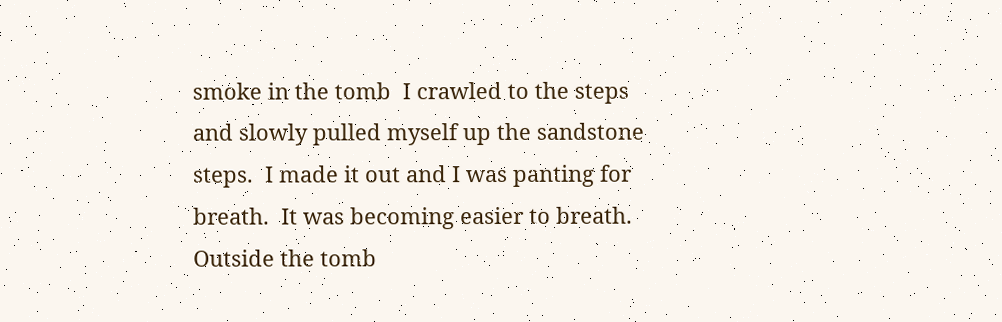smoke in the tomb  I crawled to the steps and slowly pulled myself up the sandstone steps.  I made it out and I was panting for breath.  It was becoming easier to breath.  Outside the tomb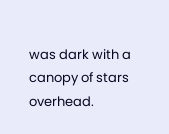was dark with a canopy of stars overhead.